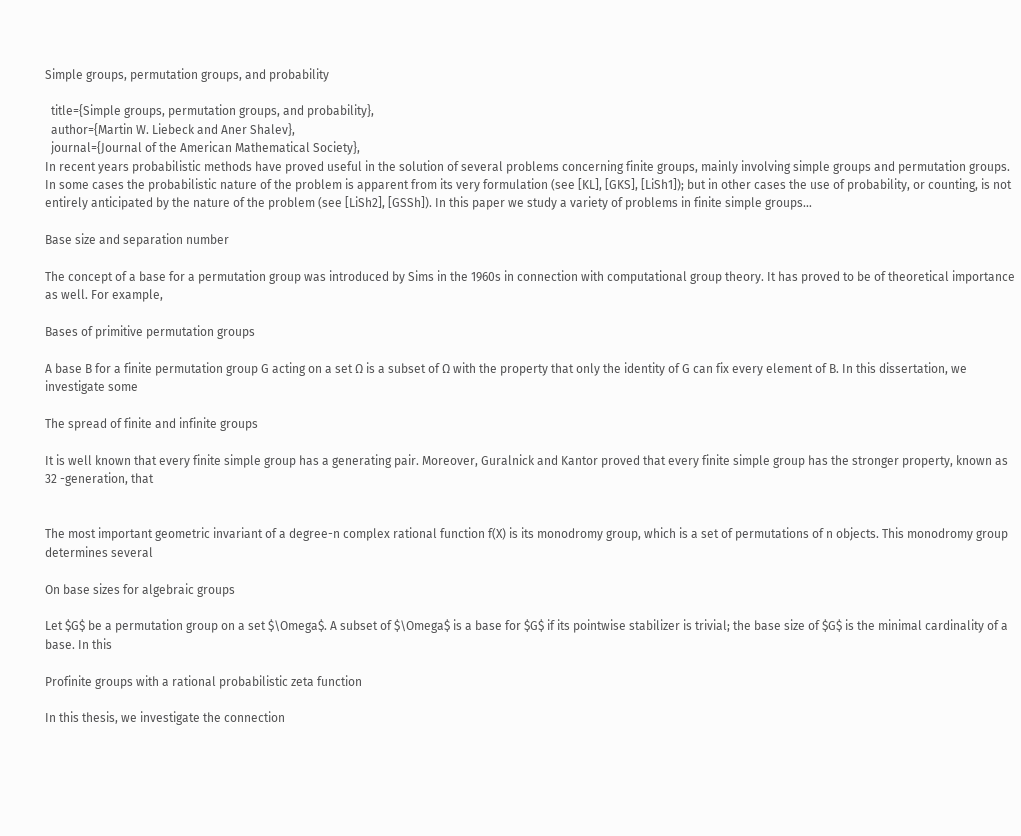Simple groups, permutation groups, and probability

  title={Simple groups, permutation groups, and probability},
  author={Martin W. Liebeck and Aner Shalev},
  journal={Journal of the American Mathematical Society},
In recent years probabilistic methods have proved useful in the solution of several problems concerning finite groups, mainly involving simple groups and permutation groups. In some cases the probabilistic nature of the problem is apparent from its very formulation (see [KL], [GKS], [LiSh1]); but in other cases the use of probability, or counting, is not entirely anticipated by the nature of the problem (see [LiSh2], [GSSh]). In this paper we study a variety of problems in finite simple groups…

Base size and separation number

The concept of a base for a permutation group was introduced by Sims in the 1960s in connection with computational group theory. It has proved to be of theoretical importance as well. For example,

Bases of primitive permutation groups

A base B for a finite permutation group G acting on a set Ω is a subset of Ω with the property that only the identity of G can fix every element of B. In this dissertation, we investigate some

The spread of finite and infinite groups

It is well known that every finite simple group has a generating pair. Moreover, Guralnick and Kantor proved that every finite simple group has the stronger property, known as 32 -generation, that


The most important geometric invariant of a degree-n complex rational function f(X) is its monodromy group, which is a set of permutations of n objects. This monodromy group determines several

On base sizes for algebraic groups

Let $G$ be a permutation group on a set $\Omega$. A subset of $\Omega$ is a base for $G$ if its pointwise stabilizer is trivial; the base size of $G$ is the minimal cardinality of a base. In this

Profinite groups with a rational probabilistic zeta function

In this thesis, we investigate the connection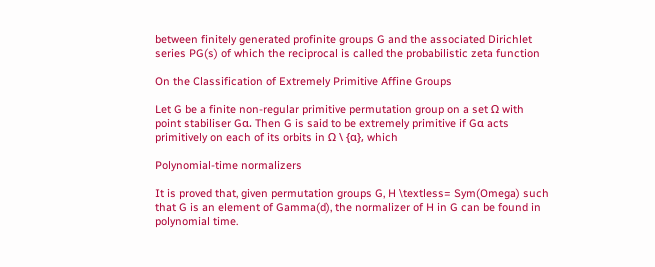between finitely generated profinite groups G and the associated Dirichlet series PG(s) of which the reciprocal is called the probabilistic zeta function

On the Classification of Extremely Primitive Affine Groups

Let G be a finite non-regular primitive permutation group on a set Ω with point stabiliser Gα. Then G is said to be extremely primitive if Gα acts primitively on each of its orbits in Ω \ {α}, which

Polynomial-time normalizers

It is proved that, given permutation groups G, H \textless= Sym(Omega) such that G is an element of Gamma(d), the normalizer of H in G can be found in polynomial time.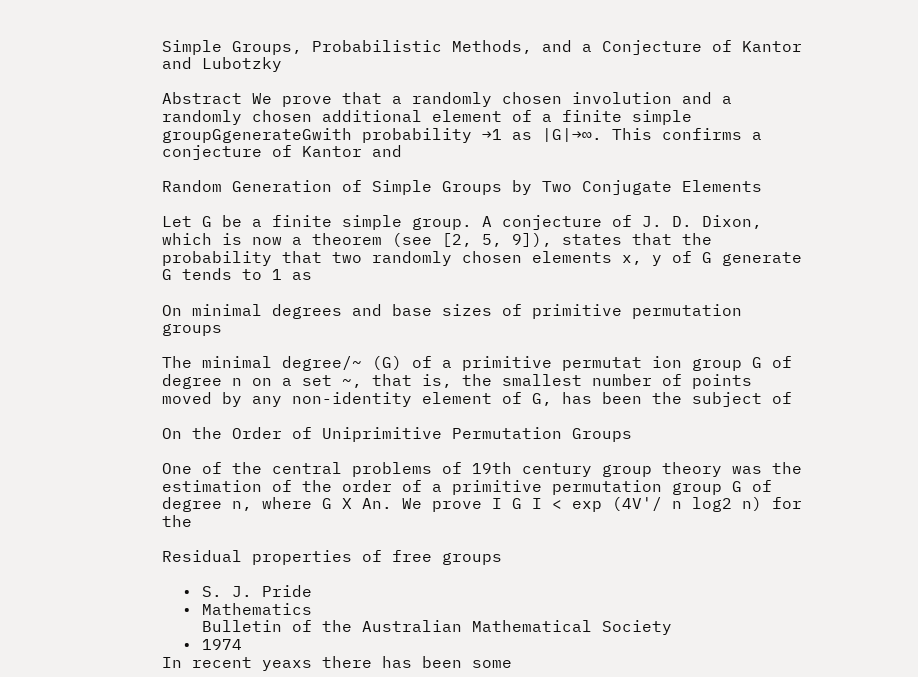Simple Groups, Probabilistic Methods, and a Conjecture of Kantor and Lubotzky

Abstract We prove that a randomly chosen involution and a randomly chosen additional element of a finite simple groupGgenerateGwith probability →1 as |G|→∞. This confirms a conjecture of Kantor and

Random Generation of Simple Groups by Two Conjugate Elements

Let G be a finite simple group. A conjecture of J. D. Dixon, which is now a theorem (see [2, 5, 9]), states that the probability that two randomly chosen elements x, y of G generate G tends to 1 as

On minimal degrees and base sizes of primitive permutation groups

The minimal degree/~ (G) of a primitive permutat ion group G of degree n on a set ~, that is, the smallest number of points moved by any non-identity element of G, has been the subject of

On the Order of Uniprimitive Permutation Groups

One of the central problems of 19th century group theory was the estimation of the order of a primitive permutation group G of degree n, where G X An. We prove I G I < exp (4V'/ n log2 n) for the

Residual properties of free groups

  • S. J. Pride
  • Mathematics
    Bulletin of the Australian Mathematical Society
  • 1974
In recent yeaxs there has been some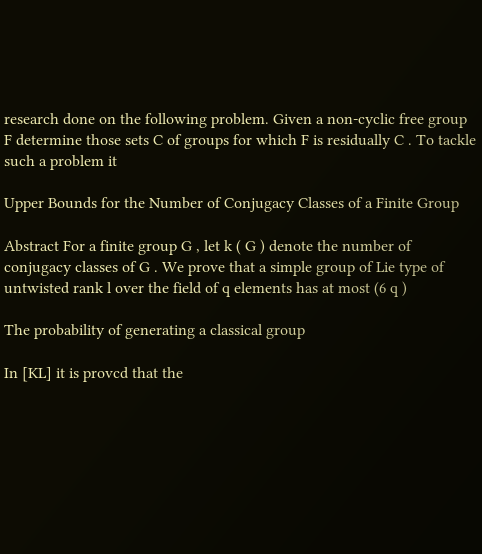research done on the following problem. Given a non-cyclic free group F determine those sets C of groups for which F is residually C . To tackle such a problem it

Upper Bounds for the Number of Conjugacy Classes of a Finite Group

Abstract For a finite group G , let k ( G ) denote the number of conjugacy classes of G . We prove that a simple group of Lie type of untwisted rank l over the field of q elements has at most (6 q )

The probability of generating a classical group

In [KL] it is provcd that the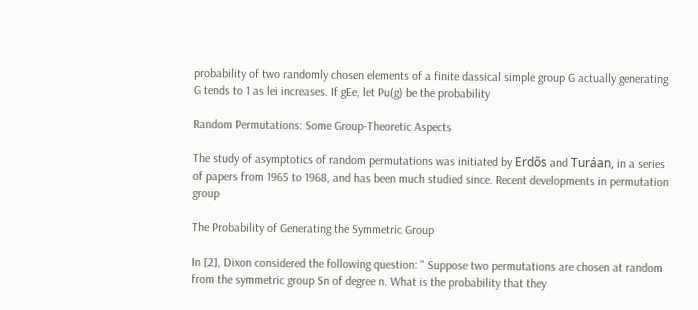probability of two randomly chosen elements of a finite dassical simple group G actually generating G tends to 1 as lei increases. If gEe, let Pu(g) be the probability

Random Permutations: Some Group-Theoretic Aspects

The study of asymptotics of random permutations was initiated by Erdős and Turáan, in a series of papers from 1965 to 1968, and has been much studied since. Recent developments in permutation group

The Probability of Generating the Symmetric Group

In [2], Dixon considered the following question: " Suppose two permutations are chosen at random from the symmetric group Sn of degree n. What is the probability that they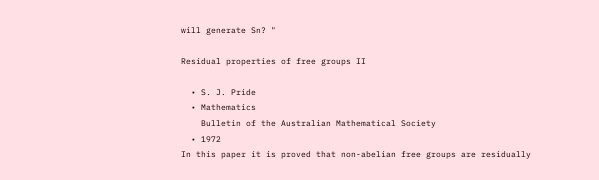will generate Sn? "

Residual properties of free groups II

  • S. J. Pride
  • Mathematics
    Bulletin of the Australian Mathematical Society
  • 1972
In this paper it is proved that non-abelian free groups are residually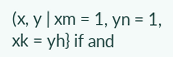(x, y | xm = 1, yn = 1, xk = yh} if and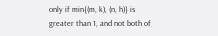only if min{(m, k), (n, h)} is greater than 1, and not both of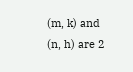(m, k) and (n, h) are 2